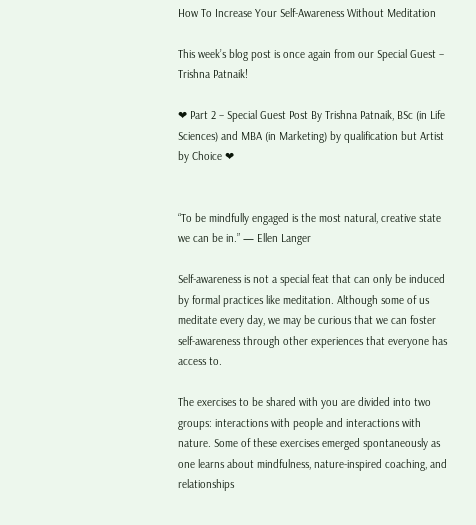How To Increase Your Self-Awareness Without Meditation

This week’s blog post is once again from our Special Guest – Trishna Patnaik!

❤ Part 2 – Special Guest Post By Trishna Patnaik, BSc (in Life Sciences) and MBA (in Marketing) by qualification but Artist by Choice ❤


“To be mindfully engaged is the most natural, creative state we can be in.” — Ellen Langer

Self-awareness is not a special feat that can only be induced by formal practices like meditation. Although some of us meditate every day, we may be curious that we can foster self-awareness through other experiences that everyone has access to.

The exercises to be shared with you are divided into two groups: interactions with people and interactions with nature. Some of these exercises emerged spontaneously as one learns about mindfulness, nature-inspired coaching, and relationships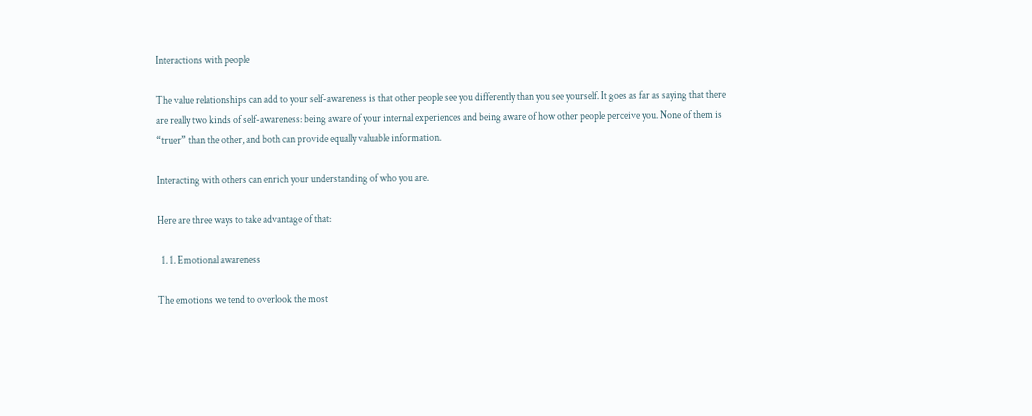Interactions with people

The value relationships can add to your self-awareness is that other people see you differently than you see yourself. It goes as far as saying that there are really two kinds of self-awareness: being aware of your internal experiences and being aware of how other people perceive you. None of them is “truer” than the other, and both can provide equally valuable information.

Interacting with others can enrich your understanding of who you are.

Here are three ways to take advantage of that:

  1. 1. Emotional awareness

The emotions we tend to overlook the most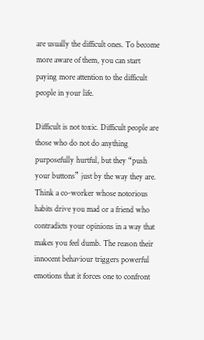are usually the difficult ones. To become more aware of them, you can start paying more attention to the difficult people in your life.

Difficult is not toxic. Difficult people are those who do not do anything purposefully hurtful, but they “push your buttons” just by the way they are. Think a co-worker whose notorious habits drive you mad or a friend who contradicts your opinions in a way that makes you feel dumb. The reason their innocent behaviour triggers powerful emotions that it forces one to confront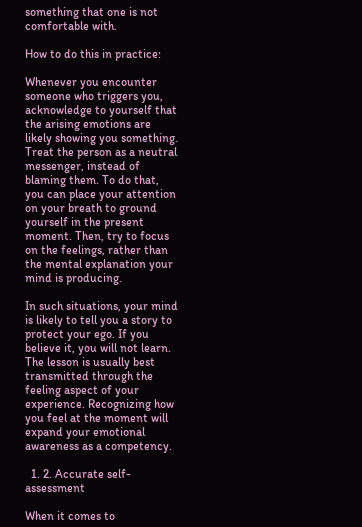something that one is not comfortable with.

How to do this in practice:

Whenever you encounter someone who triggers you, acknowledge to yourself that the arising emotions are likely showing you something. Treat the person as a neutral messenger, instead of blaming them. To do that, you can place your attention on your breath to ground yourself in the present moment. Then, try to focus on the feelings, rather than the mental explanation your mind is producing.

In such situations, your mind is likely to tell you a story to protect your ego. If you believe it, you will not learn. The lesson is usually best transmitted through the feeling aspect of your experience. Recognizing how you feel at the moment will expand your emotional awareness as a competency.

  1. 2. Accurate self-assessment

When it comes to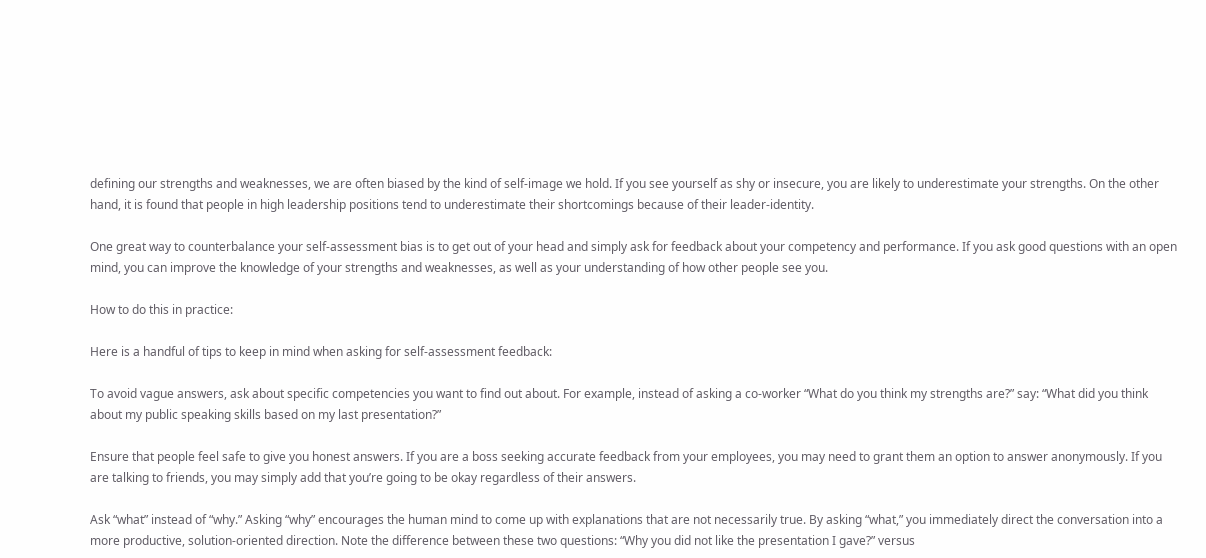defining our strengths and weaknesses, we are often biased by the kind of self-image we hold. If you see yourself as shy or insecure, you are likely to underestimate your strengths. On the other hand, it is found that people in high leadership positions tend to underestimate their shortcomings because of their leader-identity.

One great way to counterbalance your self-assessment bias is to get out of your head and simply ask for feedback about your competency and performance. If you ask good questions with an open mind, you can improve the knowledge of your strengths and weaknesses, as well as your understanding of how other people see you.

How to do this in practice:

Here is a handful of tips to keep in mind when asking for self-assessment feedback:

To avoid vague answers, ask about specific competencies you want to find out about. For example, instead of asking a co-worker “What do you think my strengths are?” say: “What did you think about my public speaking skills based on my last presentation?”

Ensure that people feel safe to give you honest answers. If you are a boss seeking accurate feedback from your employees, you may need to grant them an option to answer anonymously. If you are talking to friends, you may simply add that you’re going to be okay regardless of their answers.

Ask “what” instead of “why.” Asking “why” encourages the human mind to come up with explanations that are not necessarily true. By asking “what,” you immediately direct the conversation into a more productive, solution-oriented direction. Note the difference between these two questions: “Why you did not like the presentation I gave?” versus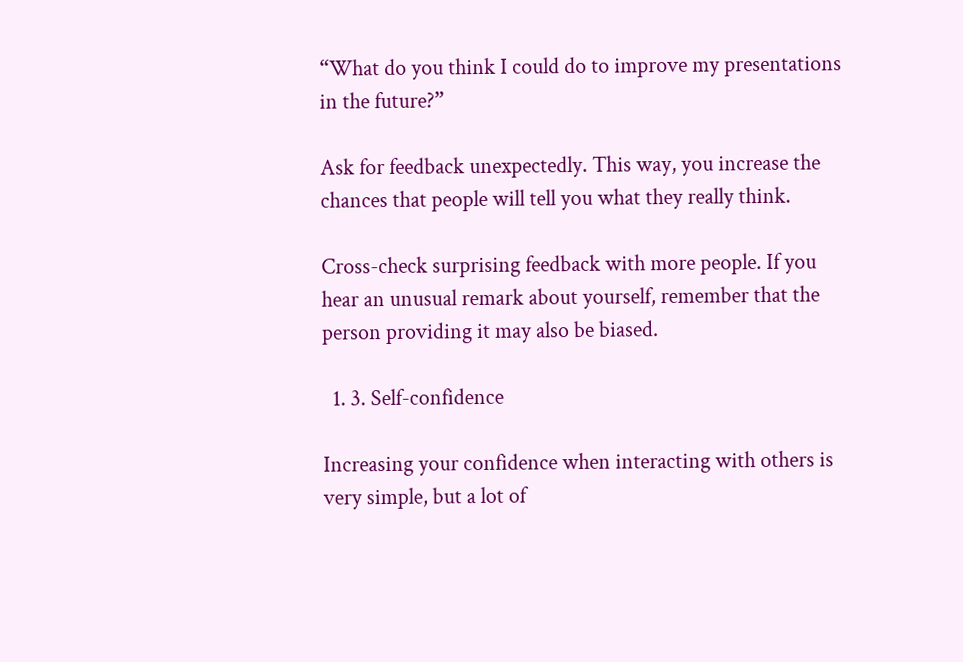“What do you think I could do to improve my presentations in the future?”

Ask for feedback unexpectedly. This way, you increase the chances that people will tell you what they really think.

Cross-check surprising feedback with more people. If you hear an unusual remark about yourself, remember that the person providing it may also be biased.

  1. 3. Self-confidence

Increasing your confidence when interacting with others is very simple, but a lot of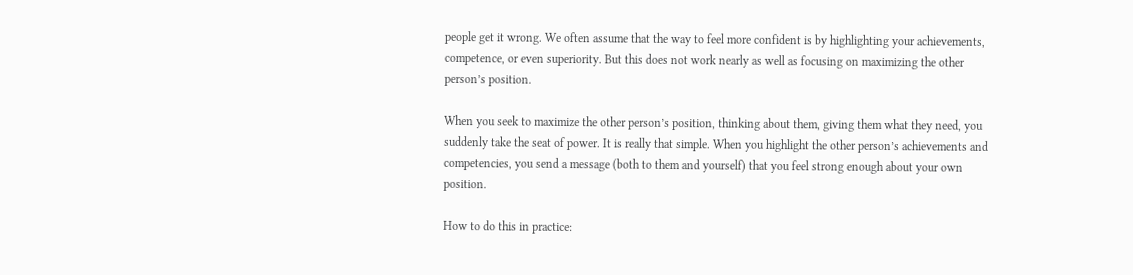people get it wrong. We often assume that the way to feel more confident is by highlighting your achievements, competence, or even superiority. But this does not work nearly as well as focusing on maximizing the other person’s position.

When you seek to maximize the other person’s position, thinking about them, giving them what they need, you suddenly take the seat of power. It is really that simple. When you highlight the other person’s achievements and competencies, you send a message (both to them and yourself) that you feel strong enough about your own position.

How to do this in practice: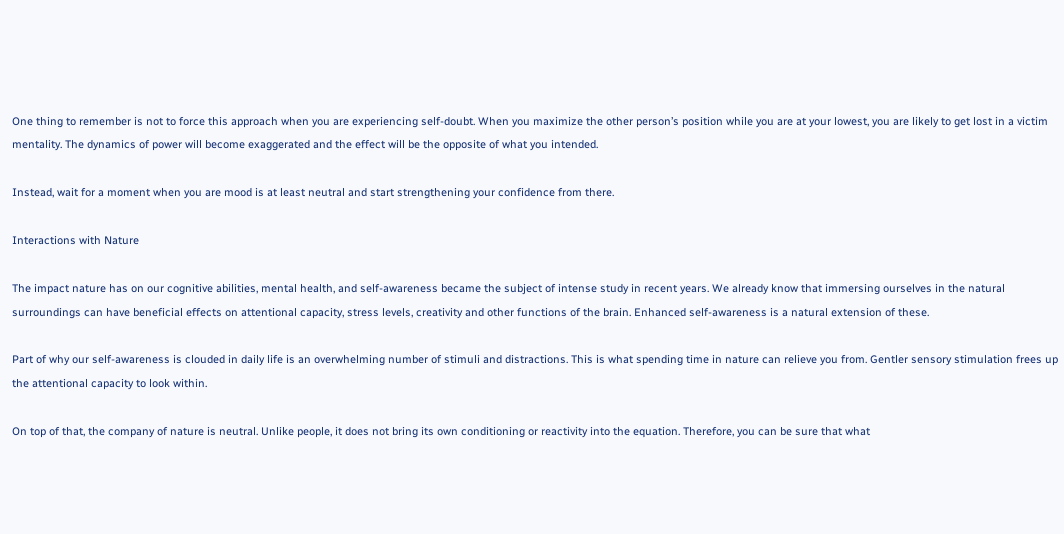One thing to remember is not to force this approach when you are experiencing self-doubt. When you maximize the other person’s position while you are at your lowest, you are likely to get lost in a victim mentality. The dynamics of power will become exaggerated and the effect will be the opposite of what you intended.

Instead, wait for a moment when you are mood is at least neutral and start strengthening your confidence from there.

Interactions with Nature

The impact nature has on our cognitive abilities, mental health, and self-awareness became the subject of intense study in recent years. We already know that immersing ourselves in the natural surroundings can have beneficial effects on attentional capacity, stress levels, creativity and other functions of the brain. Enhanced self-awareness is a natural extension of these.

Part of why our self-awareness is clouded in daily life is an overwhelming number of stimuli and distractions. This is what spending time in nature can relieve you from. Gentler sensory stimulation frees up the attentional capacity to look within.

On top of that, the company of nature is neutral. Unlike people, it does not bring its own conditioning or reactivity into the equation. Therefore, you can be sure that what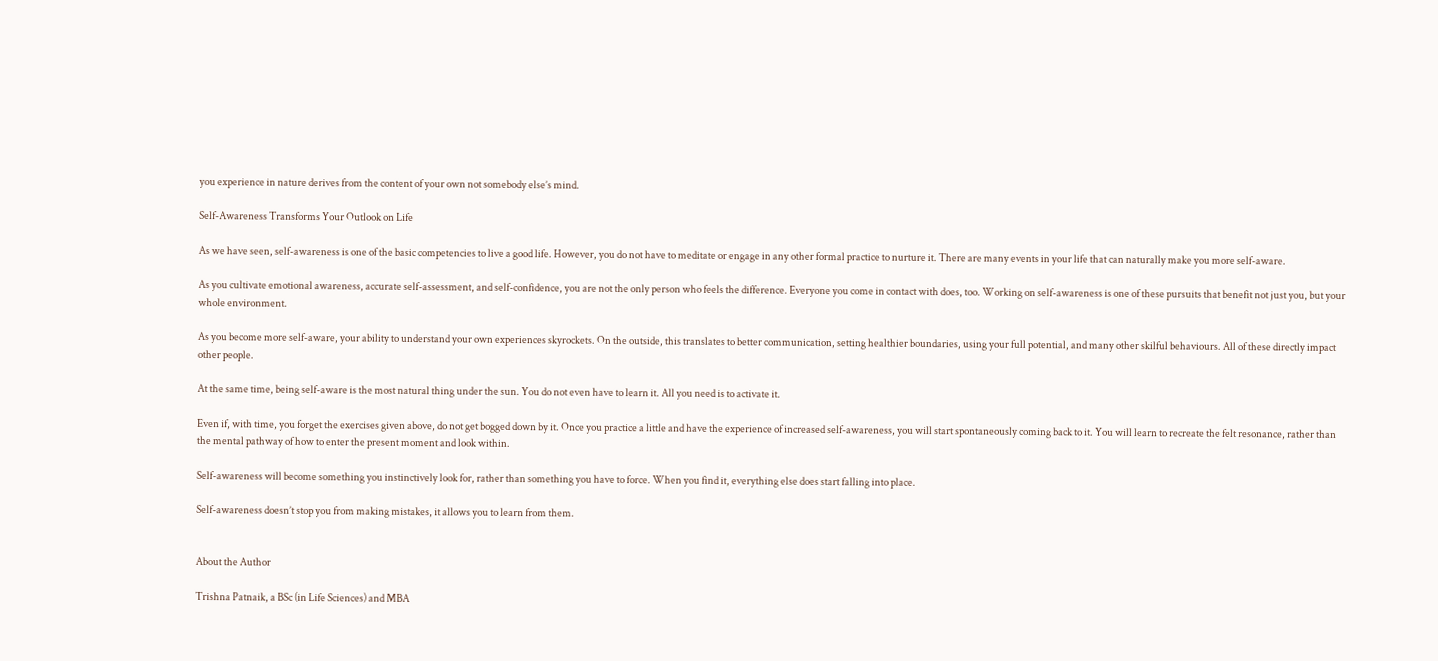you experience in nature derives from the content of your own not somebody else’s mind.

Self-Awareness Transforms Your Outlook on Life

As we have seen, self-awareness is one of the basic competencies to live a good life. However, you do not have to meditate or engage in any other formal practice to nurture it. There are many events in your life that can naturally make you more self-aware.

As you cultivate emotional awareness, accurate self-assessment, and self-confidence, you are not the only person who feels the difference. Everyone you come in contact with does, too. Working on self-awareness is one of these pursuits that benefit not just you, but your whole environment.

As you become more self-aware, your ability to understand your own experiences skyrockets. On the outside, this translates to better communication, setting healthier boundaries, using your full potential, and many other skilful behaviours. All of these directly impact other people.

At the same time, being self-aware is the most natural thing under the sun. You do not even have to learn it. All you need is to activate it.

Even if, with time, you forget the exercises given above, do not get bogged down by it. Once you practice a little and have the experience of increased self-awareness, you will start spontaneously coming back to it. You will learn to recreate the felt resonance, rather than the mental pathway of how to enter the present moment and look within.

Self-awareness will become something you instinctively look for, rather than something you have to force. When you find it, everything else does start falling into place.

Self-awareness doesn’t stop you from making mistakes, it allows you to learn from them.


About the Author

Trishna Patnaik, a BSc (in Life Sciences) and MBA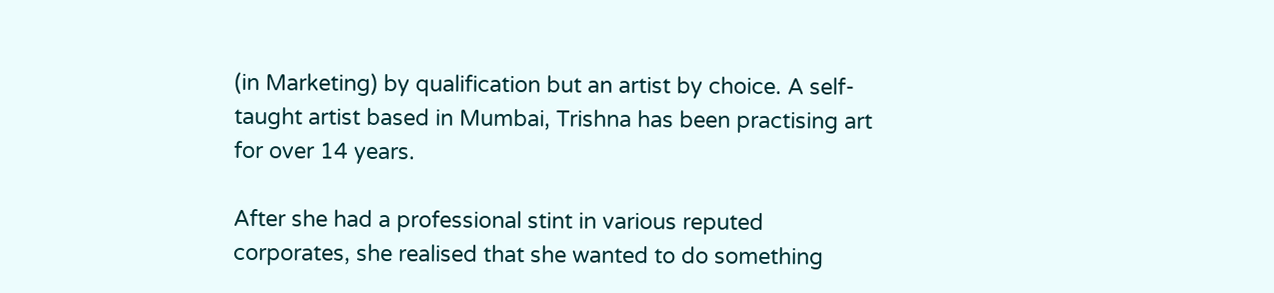(in Marketing) by qualification but an artist by choice. A self-taught artist based in Mumbai, Trishna has been practising art for over 14 years.

After she had a professional stint in various reputed corporates, she realised that she wanted to do something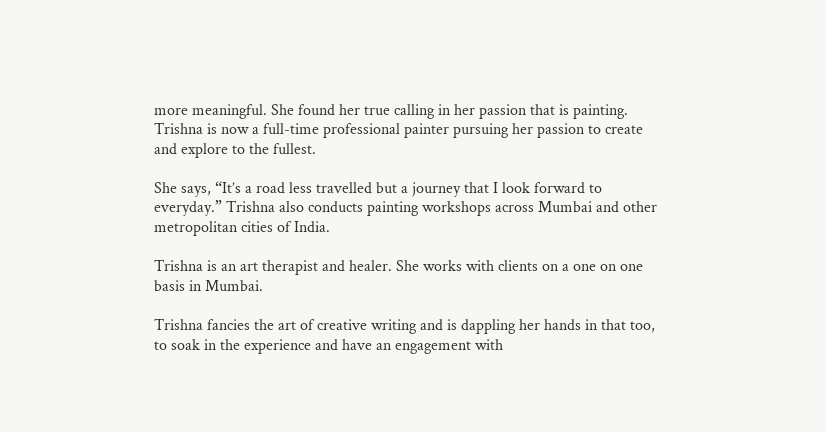more meaningful. She found her true calling in her passion that is painting. Trishna is now a full-time professional painter pursuing her passion to create and explore to the fullest.

She says, “It’s a road less travelled but a journey that I look forward to everyday.” Trishna also conducts painting workshops across Mumbai and other metropolitan cities of India.

Trishna is an art therapist and healer. She works with clients on a one on one basis in Mumbai.

Trishna fancies the art of creative writing and is dappling her hands in that too, to soak in the experience and have an engagement with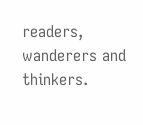readers, wanderers and thinkers.